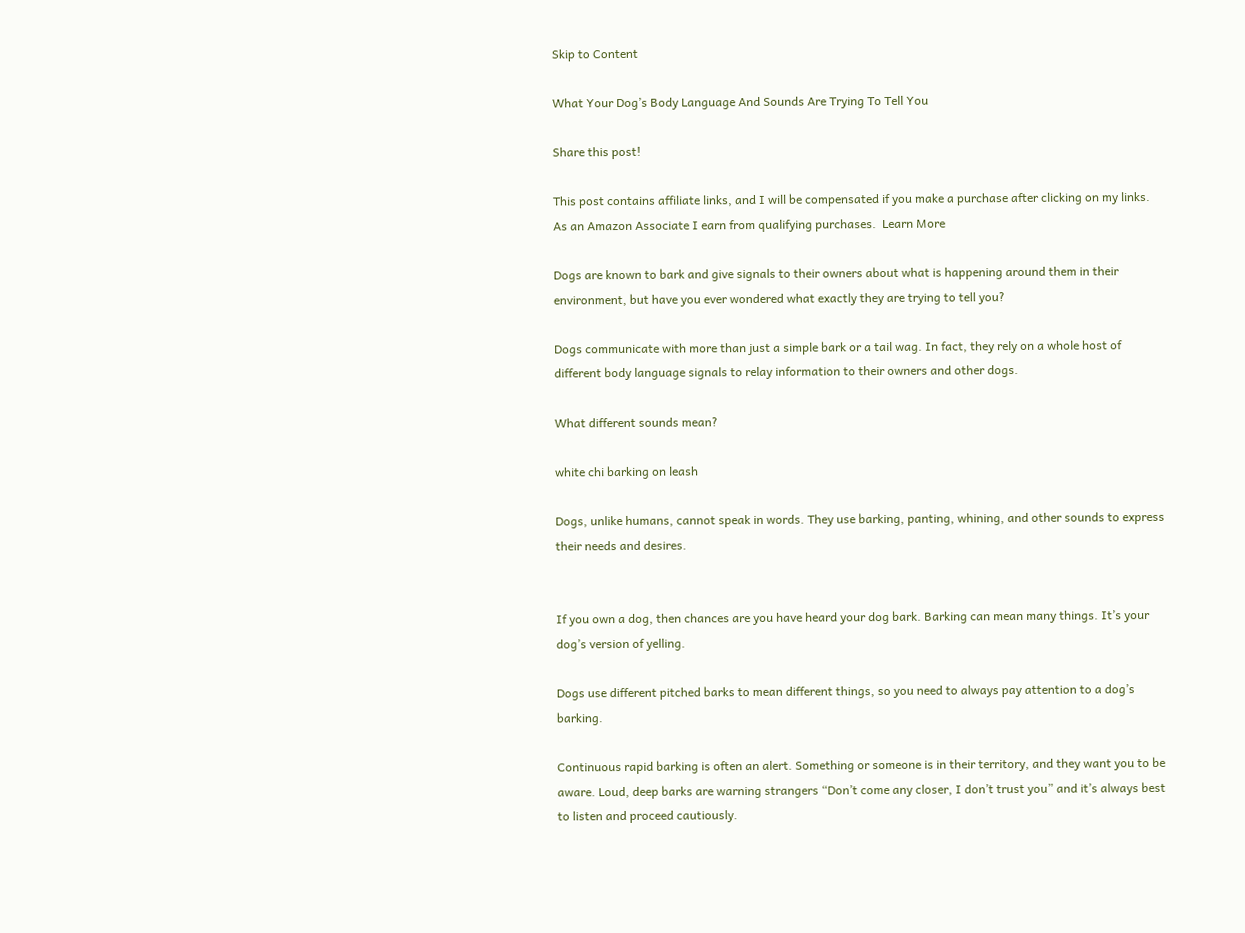Skip to Content

What Your Dog’s Body Language And Sounds Are Trying To Tell You

Share this post!

This post contains affiliate links, and I will be compensated if you make a purchase after clicking on my links. As an Amazon Associate I earn from qualifying purchases.  Learn More

Dogs are known to bark and give signals to their owners about what is happening around them in their environment, but have you ever wondered what exactly they are trying to tell you?

Dogs communicate with more than just a simple bark or a tail wag. In fact, they rely on a whole host of different body language signals to relay information to their owners and other dogs.

What different sounds mean?

white chi barking on leash

Dogs, unlike humans, cannot speak in words. They use barking, panting, whining, and other sounds to express their needs and desires.


If you own a dog, then chances are you have heard your dog bark. Barking can mean many things. It’s your dog’s version of yelling.

Dogs use different pitched barks to mean different things, so you need to always pay attention to a dog’s barking.

Continuous rapid barking is often an alert. Something or someone is in their territory, and they want you to be aware. Loud, deep barks are warning strangers “Don’t come any closer, I don’t trust you” and it’s always best to listen and proceed cautiously.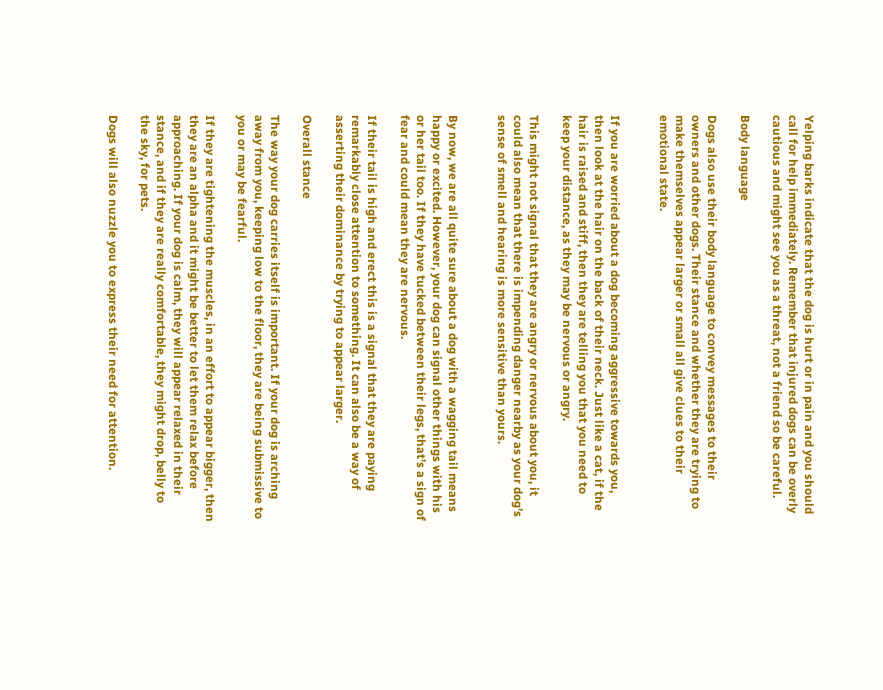Yelping barks indicate that the dog is hurt or in pain and you should call for help immediately. Remember that injured dogs can be overly cautious and might see you as a threat, not a friend so be careful.

Body language

Dogs also use their body language to convey messages to their owners and other dogs. Their stance and whether they are trying to make themselves appear larger or small all give clues to their emotional state.


If you are worried about a dog becoming aggressive towards you, then look at the hair on the back of their neck. Just like a cat, if the hair is raised and stiff, then they are telling you that you need to keep your distance, as they may be nervous or angry.

This might not signal that they are angry or nervous about you, it could also mean that there is impending danger nearby as your dog’s sense of smell and hearing is more sensitive than yours.


By now, we are all quite sure about a dog with a wagging tail means happy or excited. However, your dog can signal other things with his or her tail too. If they have tucked between their legs, that’s a sign of fear and could mean they are nervous.

If their tail is high and erect this is a signal that they are paying remarkably close attention to something. It can also be a way of asserting their dominance by trying to appear larger.

Overall stance

The way your dog carries itself is important. If your dog is arching away from you, keeping low to the floor, they are being submissive to you or may be fearful.

If they are tightening the muscles, in an effort to appear bigger, then they are an alpha and it might be better to let them relax before approaching. If your dog is calm, they will appear relaxed in their stance, and if they are really comfortable, they might drop, belly to the sky, for pets.

Dogs will also nuzzle you to express their need for attention.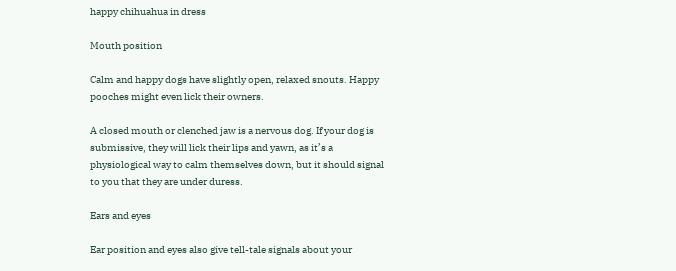happy chihuahua in dress

Mouth position

Calm and happy dogs have slightly open, relaxed snouts. Happy pooches might even lick their owners.

A closed mouth or clenched jaw is a nervous dog. If your dog is submissive, they will lick their lips and yawn, as it’s a physiological way to calm themselves down, but it should signal to you that they are under duress.

Ears and eyes

Ear position and eyes also give tell-tale signals about your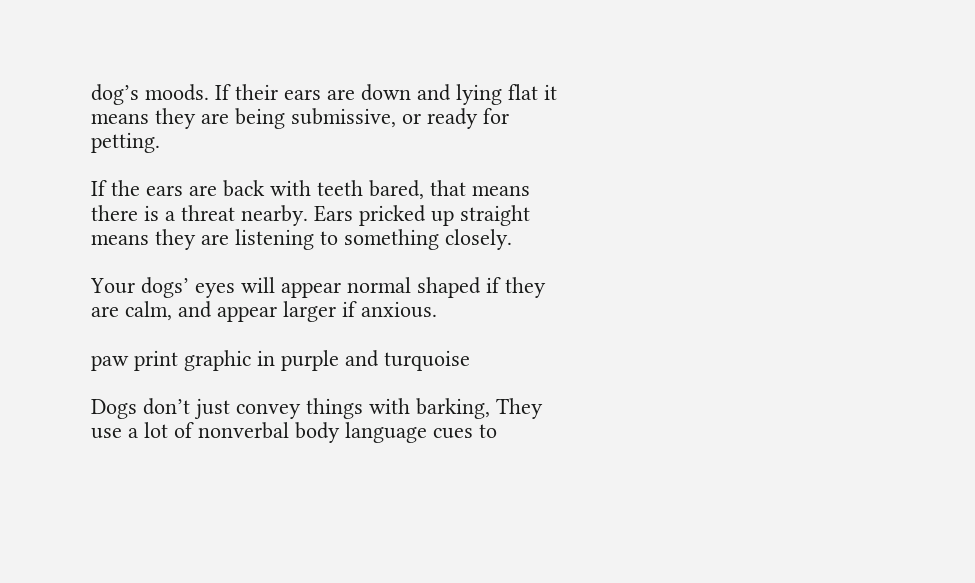dog’s moods. If their ears are down and lying flat it means they are being submissive, or ready for petting.

If the ears are back with teeth bared, that means there is a threat nearby. Ears pricked up straight means they are listening to something closely.

Your dogs’ eyes will appear normal shaped if they are calm, and appear larger if anxious.

paw print graphic in purple and turquoise

Dogs don’t just convey things with barking, They use a lot of nonverbal body language cues to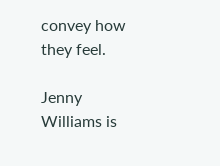convey how they feel.

Jenny Williams is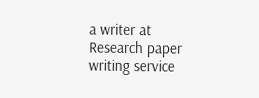a writer at Research paper writing service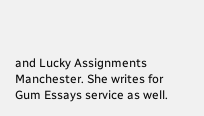and Lucky Assignments Manchester. She writes for Gum Essays service as well.